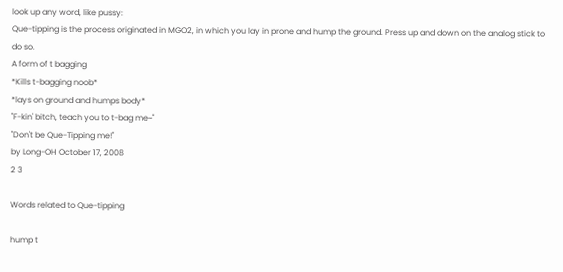look up any word, like pussy:
Que-tipping is the process originated in MGO2, in which you lay in prone and hump the ground. Press up and down on the analog stick to do so.
A form of t bagging
*Kills t-bagging noob*
*lays on ground and humps body*
"F-kin' bitch, teach you to t-bag me~"
"Don't be Que-Tipping me!"
by Long-OH October 17, 2008
2 3

Words related to Que-tipping

hump t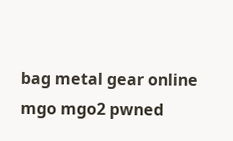bag metal gear online mgo mgo2 pwned